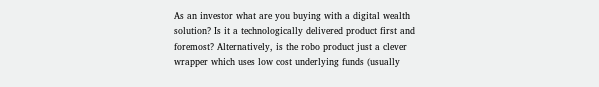As an investor what are you buying with a digital wealth solution? Is it a technologically delivered product first and foremost? Alternatively, is the robo product just a clever wrapper which uses low cost underlying funds (usually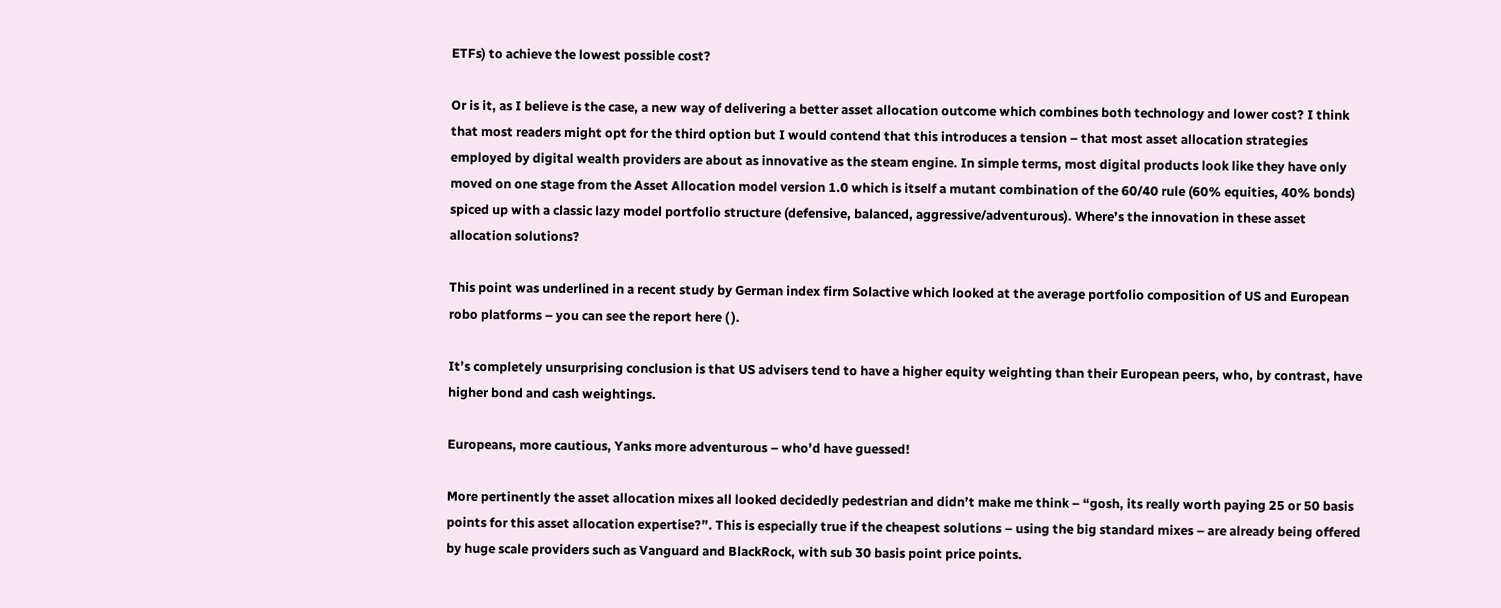ETFs) to achieve the lowest possible cost?

Or is it, as I believe is the case, a new way of delivering a better asset allocation outcome which combines both technology and lower cost? I think that most readers might opt for the third option but I would contend that this introduces a tension – that most asset allocation strategies employed by digital wealth providers are about as innovative as the steam engine. In simple terms, most digital products look like they have only moved on one stage from the Asset Allocation model version 1.0 which is itself a mutant combination of the 60/40 rule (60% equities, 40% bonds) spiced up with a classic lazy model portfolio structure (defensive, balanced, aggressive/adventurous). Where’s the innovation in these asset allocation solutions?

This point was underlined in a recent study by German index firm Solactive which looked at the average portfolio composition of US and European robo platforms – you can see the report here ( ).

It’s completely unsurprising conclusion is that US advisers tend to have a higher equity weighting than their European peers, who, by contrast, have higher bond and cash weightings.

Europeans, more cautious, Yanks more adventurous – who’d have guessed!

More pertinently the asset allocation mixes all looked decidedly pedestrian and didn’t make me think – “gosh, its really worth paying 25 or 50 basis points for this asset allocation expertise?”. This is especially true if the cheapest solutions – using the big standard mixes – are already being offered by huge scale providers such as Vanguard and BlackRock, with sub 30 basis point price points.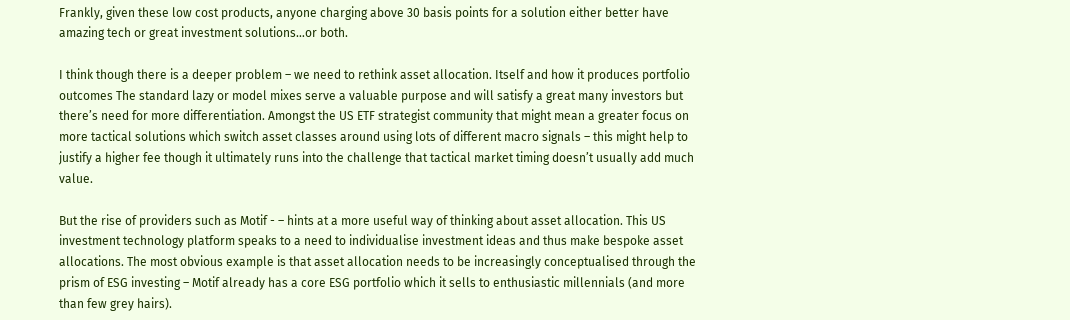Frankly, given these low cost products, anyone charging above 30 basis points for a solution either better have amazing tech or great investment solutions…or both.

I think though there is a deeper problem – we need to rethink asset allocation. Itself and how it produces portfolio outcomes The standard lazy or model mixes serve a valuable purpose and will satisfy a great many investors but there’s need for more differentiation. Amongst the US ETF strategist community that might mean a greater focus on more tactical solutions which switch asset classes around using lots of different macro signals – this might help to justify a higher fee though it ultimately runs into the challenge that tactical market timing doesn’t usually add much value.

But the rise of providers such as Motif - – hints at a more useful way of thinking about asset allocation. This US investment technology platform speaks to a need to individualise investment ideas and thus make bespoke asset allocations. The most obvious example is that asset allocation needs to be increasingly conceptualised through the prism of ESG investing – Motif already has a core ESG portfolio which it sells to enthusiastic millennials (and more than few grey hairs).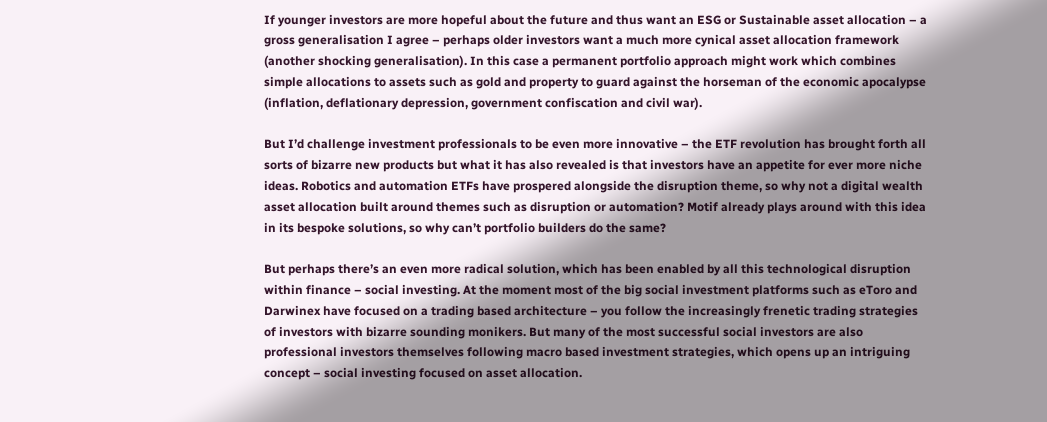If younger investors are more hopeful about the future and thus want an ESG or Sustainable asset allocation – a gross generalisation I agree – perhaps older investors want a much more cynical asset allocation framework (another shocking generalisation). In this case a permanent portfolio approach might work which combines simple allocations to assets such as gold and property to guard against the horseman of the economic apocalypse (inflation, deflationary depression, government confiscation and civil war).

But I’d challenge investment professionals to be even more innovative – the ETF revolution has brought forth all sorts of bizarre new products but what it has also revealed is that investors have an appetite for ever more niche ideas. Robotics and automation ETFs have prospered alongside the disruption theme, so why not a digital wealth asset allocation built around themes such as disruption or automation? Motif already plays around with this idea in its bespoke solutions, so why can’t portfolio builders do the same?

But perhaps there’s an even more radical solution, which has been enabled by all this technological disruption within finance – social investing. At the moment most of the big social investment platforms such as eToro and Darwinex have focused on a trading based architecture – you follow the increasingly frenetic trading strategies of investors with bizarre sounding monikers. But many of the most successful social investors are also professional investors themselves following macro based investment strategies, which opens up an intriguing concept – social investing focused on asset allocation.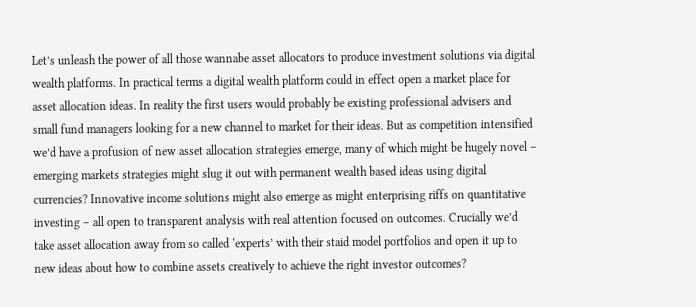Let’s unleash the power of all those wannabe asset allocators to produce investment solutions via digital wealth platforms. In practical terms a digital wealth platform could in effect open a market place for asset allocation ideas. In reality the first users would probably be existing professional advisers and small fund managers looking for a new channel to market for their ideas. But as competition intensified we’d have a profusion of new asset allocation strategies emerge, many of which might be hugely novel – emerging markets strategies might slug it out with permanent wealth based ideas using digital currencies? Innovative income solutions might also emerge as might enterprising riffs on quantitative investing – all open to transparent analysis with real attention focused on outcomes. Crucially we’d take asset allocation away from so called ‘experts’ with their staid model portfolios and open it up to new ideas about how to combine assets creatively to achieve the right investor outcomes?